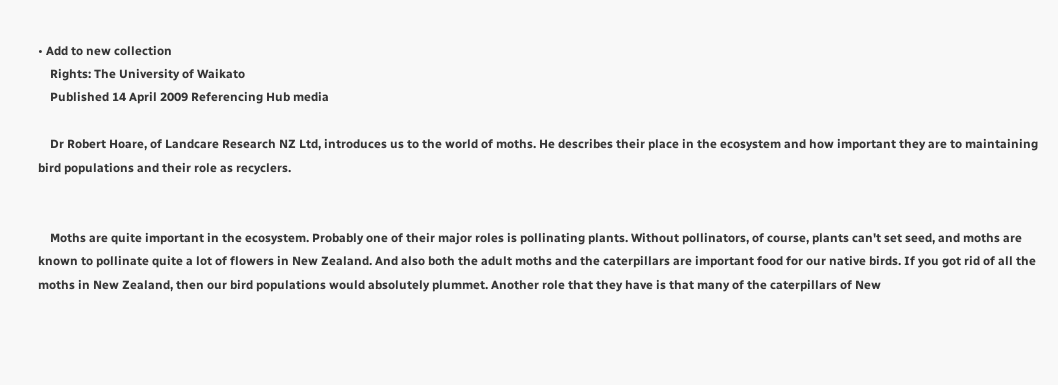• Add to new collection
    Rights: The University of Waikato
    Published 14 April 2009 Referencing Hub media

    Dr Robert Hoare, of Landcare Research NZ Ltd, introduces us to the world of moths. He describes their place in the ecosystem and how important they are to maintaining bird populations and their role as recyclers.


    Moths are quite important in the ecosystem. Probably one of their major roles is pollinating plants. Without pollinators, of course, plants can't set seed, and moths are known to pollinate quite a lot of flowers in New Zealand. And also both the adult moths and the caterpillars are important food for our native birds. If you got rid of all the moths in New Zealand, then our bird populations would absolutely plummet. Another role that they have is that many of the caterpillars of New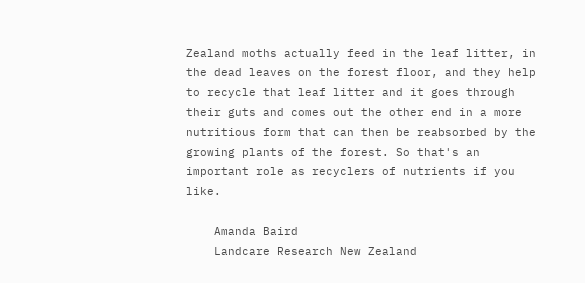Zealand moths actually feed in the leaf litter, in the dead leaves on the forest floor, and they help to recycle that leaf litter and it goes through their guts and comes out the other end in a more nutritious form that can then be reabsorbed by the growing plants of the forest. So that's an important role as recyclers of nutrients if you like.

    Amanda Baird
    Landcare Research New Zealand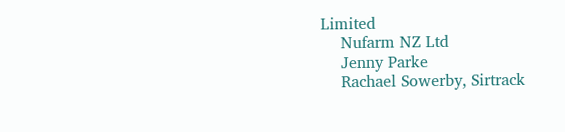Limited
    Nufarm NZ Ltd
    Jenny Parke
    Rachael Sowerby, Sirtrack